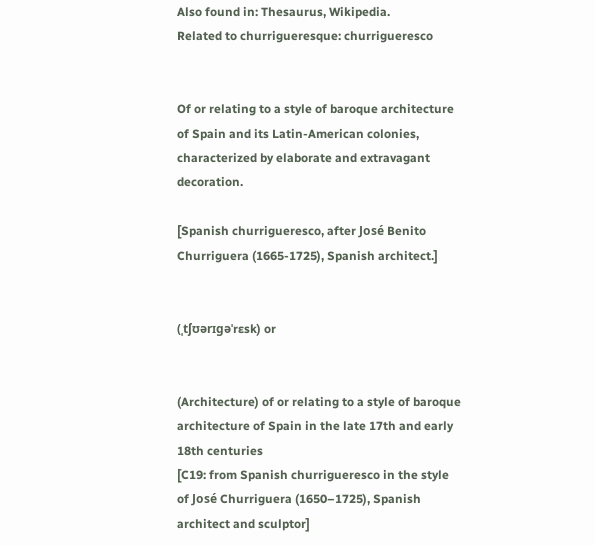Also found in: Thesaurus, Wikipedia.
Related to churrigueresque: churrigueresco


Of or relating to a style of baroque architecture of Spain and its Latin-American colonies, characterized by elaborate and extravagant decoration.

[Spanish churrigueresco, after José Benito Churriguera (1665-1725), Spanish architect.]


(ˌtʃʊərɪɡəˈrɛsk) or


(Architecture) of or relating to a style of baroque architecture of Spain in the late 17th and early 18th centuries
[C19: from Spanish churrigueresco in the style of José Churriguera (1650–1725), Spanish architect and sculptor]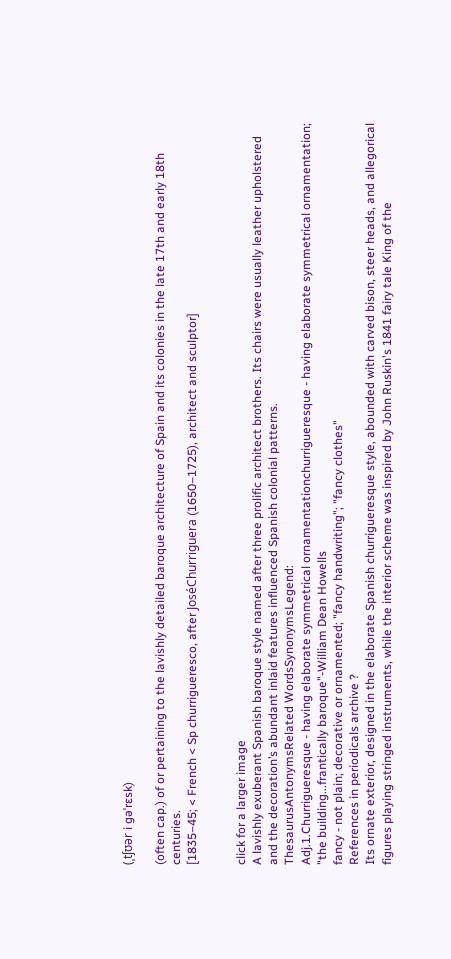(ˌtʃʊər i gəˈrɛsk)

(often cap.) of or pertaining to the lavishly detailed baroque architecture of Spain and its colonies in the late 17th and early 18th centuries.
[1835–45; < French < Sp churrigueresco, after JoséChurriguera (1650–1725), architect and sculptor]


click for a larger image
A lavishly exuberant Spanish baroque style named after three prolific architect brothers. Its chairs were usually leather upholstered and the decoration’s abundant inlaid features influenced Spanish colonial patterns.
ThesaurusAntonymsRelated WordsSynonymsLegend:
Adj.1.Churrigueresque - having elaborate symmetrical ornamentationchurrigueresque - having elaborate symmetrical ornamentation; "the building...frantically baroque"-William Dean Howells
fancy - not plain; decorative or ornamented; "fancy handwriting"; "fancy clothes"
References in periodicals archive ?
Its ornate exterior, designed in the elaborate Spanish churrigueresque style, abounded with carved bison, steer heads, and allegorical figures playing stringed instruments, while the interior scheme was inspired by John Ruskin's 1841 fairy tale King of the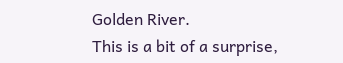Golden River.
This is a bit of a surprise,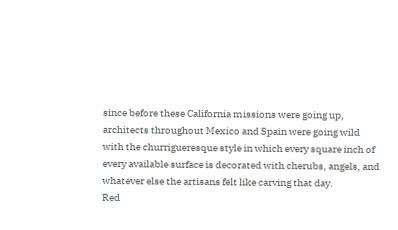since before these California missions were going up, architects throughout Mexico and Spain were going wild with the churrigueresque style in which every square inch of every available surface is decorated with cherubs, angels, and whatever else the artisans felt like carving that day.
Red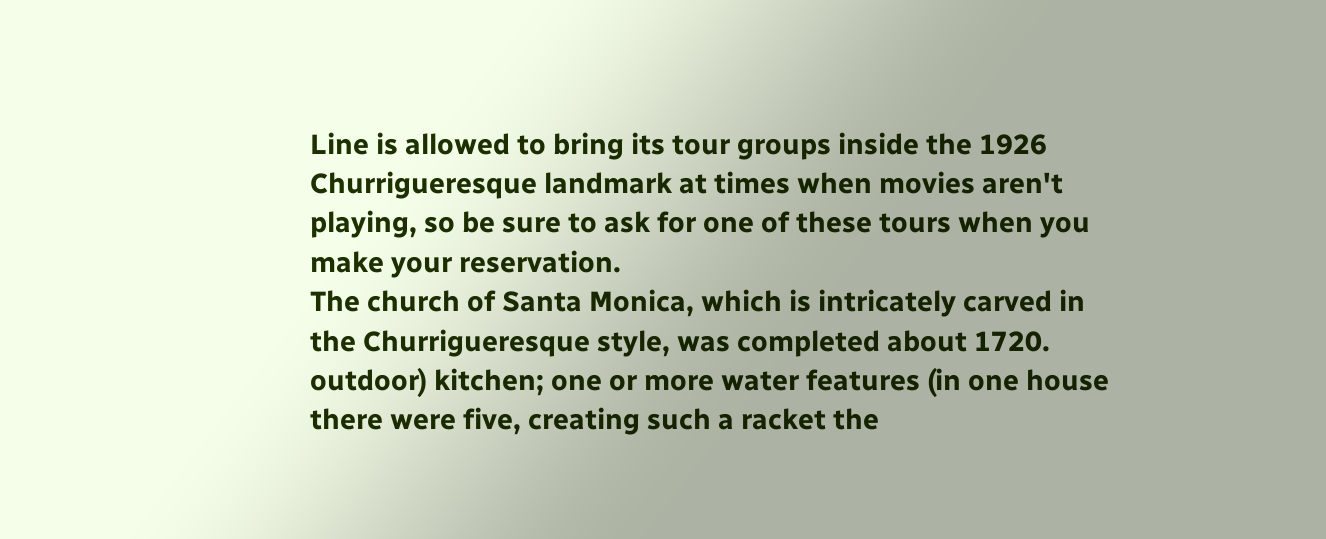Line is allowed to bring its tour groups inside the 1926 Churrigueresque landmark at times when movies aren't playing, so be sure to ask for one of these tours when you make your reservation.
The church of Santa Monica, which is intricately carved in the Churrigueresque style, was completed about 1720.
outdoor) kitchen; one or more water features (in one house there were five, creating such a racket the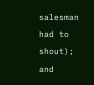salesman had to shout); and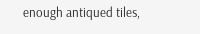enough antiqued tiles,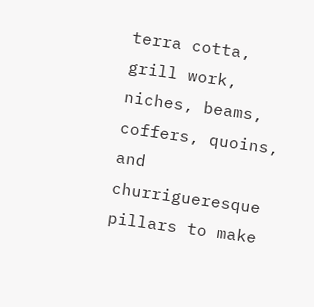terra cotta, grill work, niches, beams, coffers, quoins, and churrigueresque pillars to make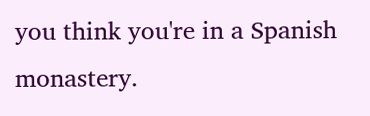you think you're in a Spanish monastery.